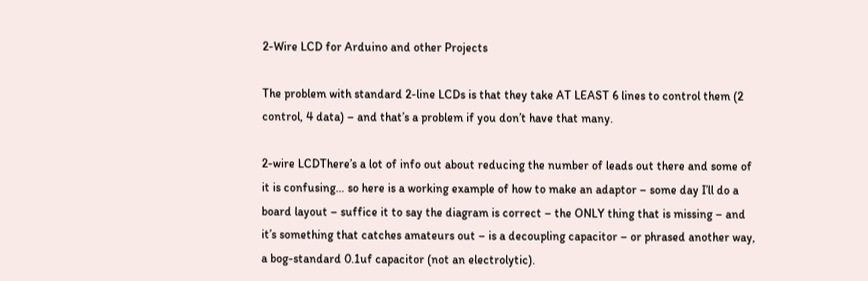2-Wire LCD for Arduino and other Projects

The problem with standard 2-line LCDs is that they take AT LEAST 6 lines to control them (2 control, 4 data) – and that’s a problem if you don’t have that many.

2-wire LCDThere’s a lot of info out about reducing the number of leads out there and some of it is confusing… so here is a working example of how to make an adaptor – some day I’ll do a board layout – suffice it to say the diagram is correct – the ONLY thing that is missing – and it’s something that catches amateurs out – is a decoupling capacitor – or phrased another way, a bog-standard 0.1uf capacitor (not an electrolytic).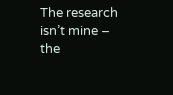The research isn’t mine – the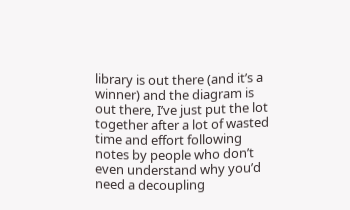library is out there (and it’s a winner) and the diagram is out there, I’ve just put the lot together after a lot of wasted time and effort following notes by people who don’t even understand why you’d need a decoupling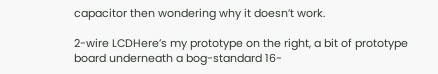capacitor then wondering why it doesn’t work.

2-wire LCDHere’s my prototype on the right, a bit of prototype board underneath a bog-standard 16-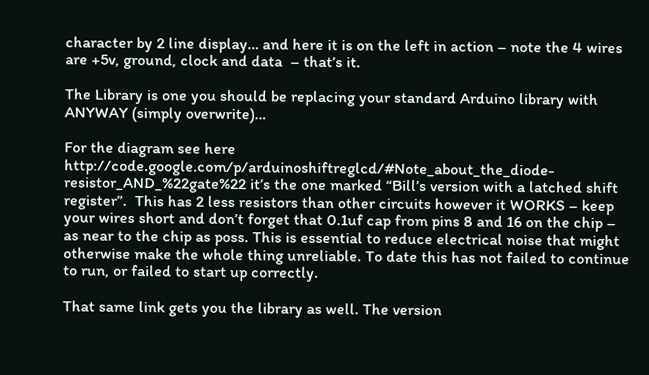character by 2 line display… and here it is on the left in action – note the 4 wires are +5v, ground, clock and data  – that’s it.

The Library is one you should be replacing your standard Arduino library with ANYWAY (simply overwrite)…

For the diagram see here http://code.google.com/p/arduinoshiftreglcd/#Note_about_the_diode-resistor_AND_%22gate%22 it’s the one marked “Bill’s version with a latched shift register”.  This has 2 less resistors than other circuits however it WORKS – keep your wires short and don’t forget that 0.1uf cap from pins 8 and 16 on the chip – as near to the chip as poss. This is essential to reduce electrical noise that might otherwise make the whole thing unreliable. To date this has not failed to continue to run, or failed to start up correctly.

That same link gets you the library as well. The version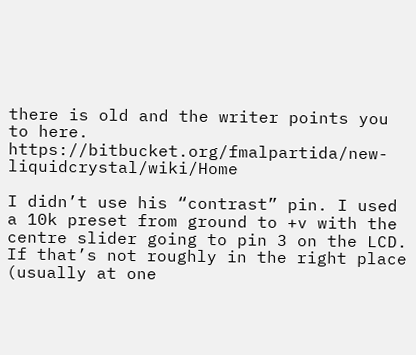there is old and the writer points you to here. https://bitbucket.org/fmalpartida/new-liquidcrystal/wiki/Home

I didn’t use his “contrast” pin. I used a 10k preset from ground to +v with the centre slider going to pin 3 on the LCD. If that’s not roughly in the right place (usually at one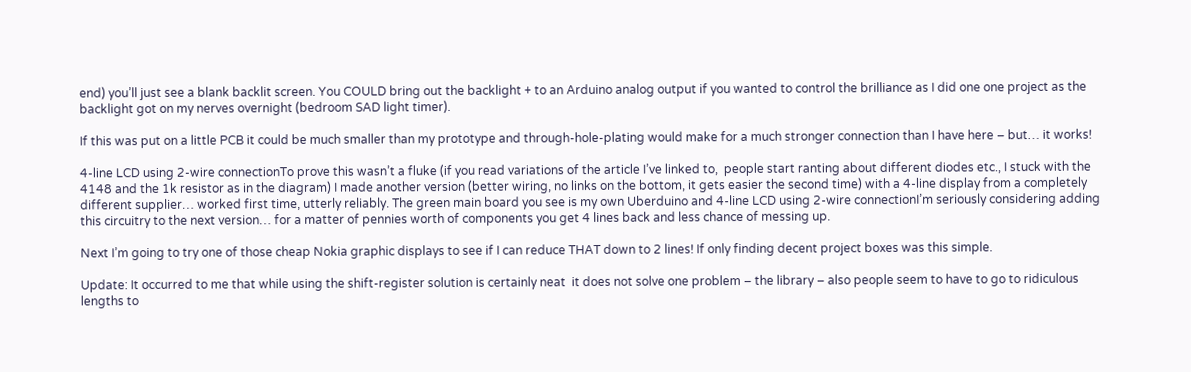end) you’ll just see a blank backlit screen. You COULD bring out the backlight + to an Arduino analog output if you wanted to control the brilliance as I did one one project as the backlight got on my nerves overnight (bedroom SAD light timer).

If this was put on a little PCB it could be much smaller than my prototype and through-hole-plating would make for a much stronger connection than I have here – but… it works!

4-line LCD using 2-wire connectionTo prove this wasn’t a fluke (if you read variations of the article I’ve linked to,  people start ranting about different diodes etc., I stuck with the 4148 and the 1k resistor as in the diagram) I made another version (better wiring, no links on the bottom, it gets easier the second time) with a 4-line display from a completely different supplier… worked first time, utterly reliably. The green main board you see is my own Uberduino and 4-line LCD using 2-wire connectionI’m seriously considering adding this circuitry to the next version… for a matter of pennies worth of components you get 4 lines back and less chance of messing up.

Next I’m going to try one of those cheap Nokia graphic displays to see if I can reduce THAT down to 2 lines! If only finding decent project boxes was this simple.

Update: It occurred to me that while using the shift-register solution is certainly neat  it does not solve one problem – the library – also people seem to have to go to ridiculous lengths to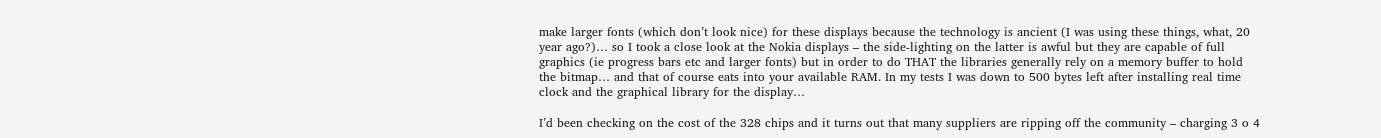make larger fonts (which don’t look nice) for these displays because the technology is ancient (I was using these things, what, 20 year ago?)… so I took a close look at the Nokia displays – the side-lighting on the latter is awful but they are capable of full graphics (ie progress bars etc and larger fonts) but in order to do THAT the libraries generally rely on a memory buffer to hold the bitmap… and that of course eats into your available RAM. In my tests I was down to 500 bytes left after installing real time clock and the graphical library for the display…

I’d been checking on the cost of the 328 chips and it turns out that many suppliers are ripping off the community – charging 3 o 4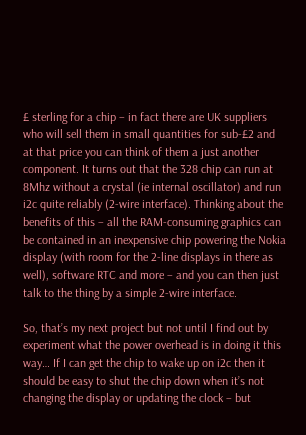£ sterling for a chip – in fact there are UK suppliers who will sell them in small quantities for sub-£2 and at that price you can think of them a just another component. It turns out that the 328 chip can run at 8Mhz without a crystal (ie internal oscillator) and run i2c quite reliably (2-wire interface). Thinking about the benefits of this – all the RAM-consuming graphics can be contained in an inexpensive chip powering the Nokia display (with room for the 2-line displays in there as well), software RTC and more – and you can then just talk to the thing by a simple 2-wire interface.

So, that’s my next project but not until I find out by experiment what the power overhead is in doing it this way… If I can get the chip to wake up on i2c then it should be easy to shut the chip down when it’s not changing the display or updating the clock – but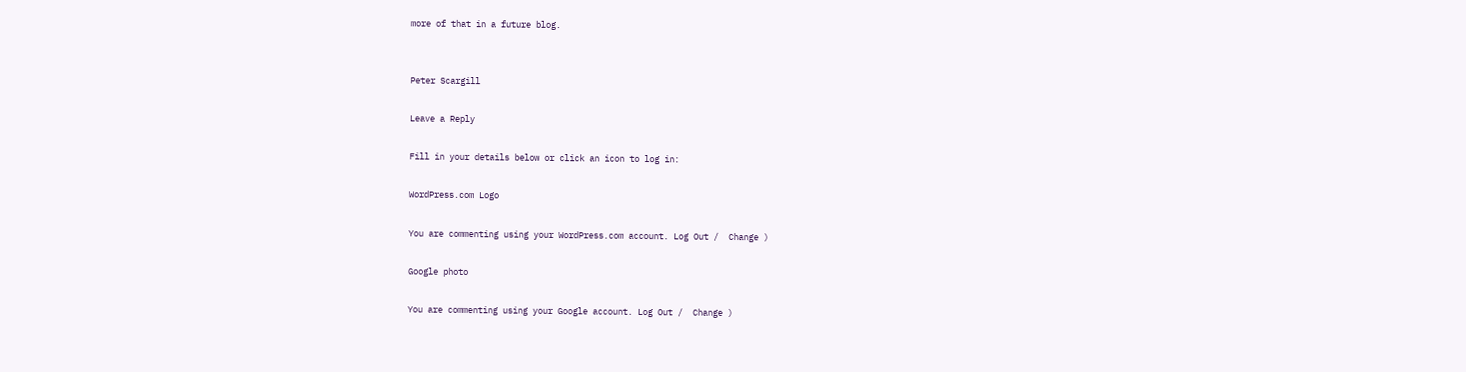more of that in a future blog.


Peter Scargill

Leave a Reply

Fill in your details below or click an icon to log in:

WordPress.com Logo

You are commenting using your WordPress.com account. Log Out /  Change )

Google photo

You are commenting using your Google account. Log Out /  Change )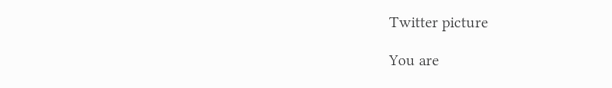Twitter picture

You are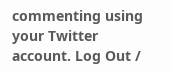commenting using your Twitter account. Log Out /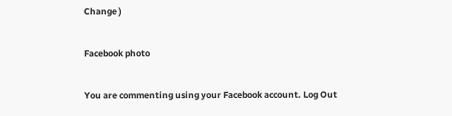Change )

Facebook photo

You are commenting using your Facebook account. Log Out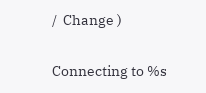/  Change )

Connecting to %s